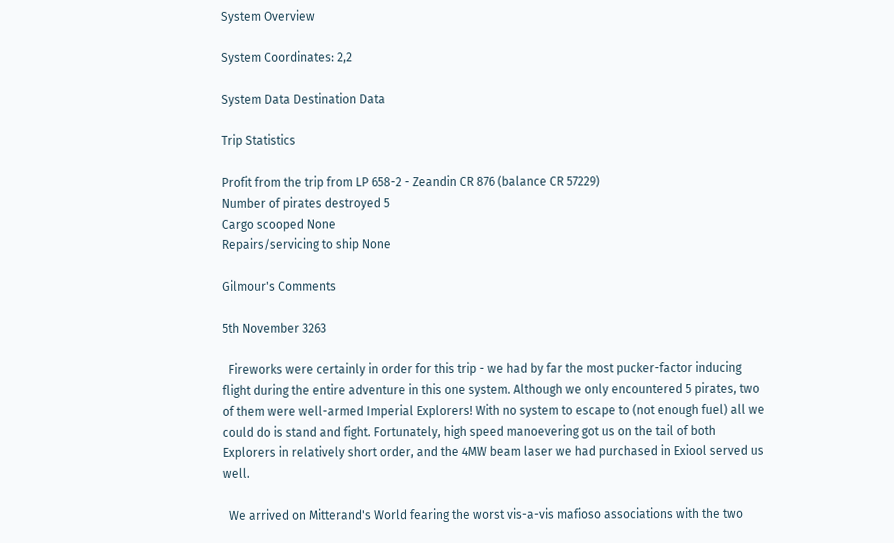System Overview

System Coordinates: 2,2

System Data Destination Data

Trip Statistics

Profit from the trip from LP 658-2 - Zeandin CR 876 (balance CR 57229)
Number of pirates destroyed 5
Cargo scooped None
Repairs/servicing to ship None

Gilmour's Comments

5th November 3263

  Fireworks were certainly in order for this trip - we had by far the most pucker-factor inducing flight during the entire adventure in this one system. Although we only encountered 5 pirates, two of them were well-armed Imperial Explorers! With no system to escape to (not enough fuel) all we could do is stand and fight. Fortunately, high speed manoevering got us on the tail of both Explorers in relatively short order, and the 4MW beam laser we had purchased in Exiool served us well.

  We arrived on Mitterand's World fearing the worst vis-a-vis mafioso associations with the two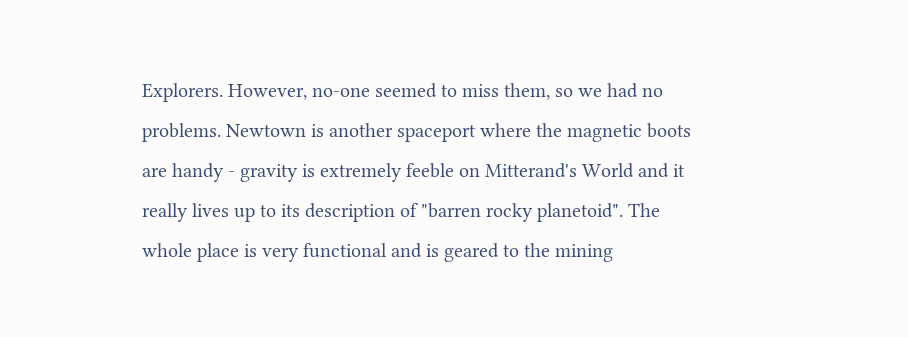Explorers. However, no-one seemed to miss them, so we had no problems. Newtown is another spaceport where the magnetic boots are handy - gravity is extremely feeble on Mitterand's World and it really lives up to its description of "barren rocky planetoid". The whole place is very functional and is geared to the mining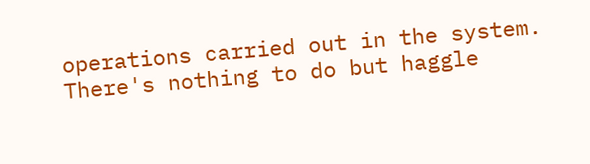operations carried out in the system. There's nothing to do but haggle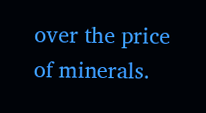over the price of minerals.